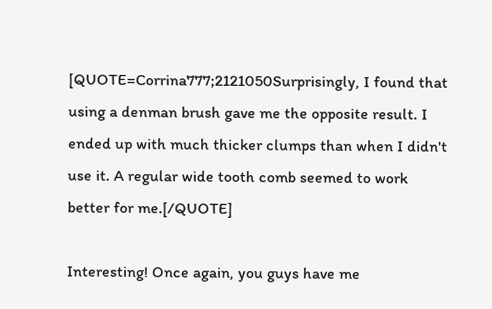[QUOTE=Corrina777;2121050Surprisingly, I found that using a denman brush gave me the opposite result. I ended up with much thicker clumps than when I didn't use it. A regular wide tooth comb seemed to work better for me.[/QUOTE]

Interesting! Once again, you guys have me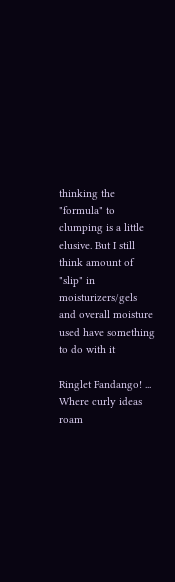thinking the "formula" to clumping is a little elusive. But I still think amount of "slip" in moisturizers/gels and overall moisture used have something to do with it

Ringlet Fandango! ... Where curly ideas roam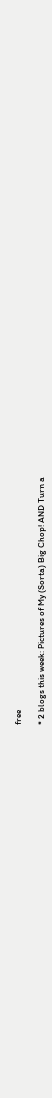free

* 2 blogs this week: Pictures of My (Sorta) Big Chop! AND Turn a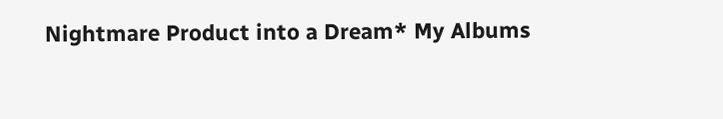Nightmare Product into a Dream* My Albums